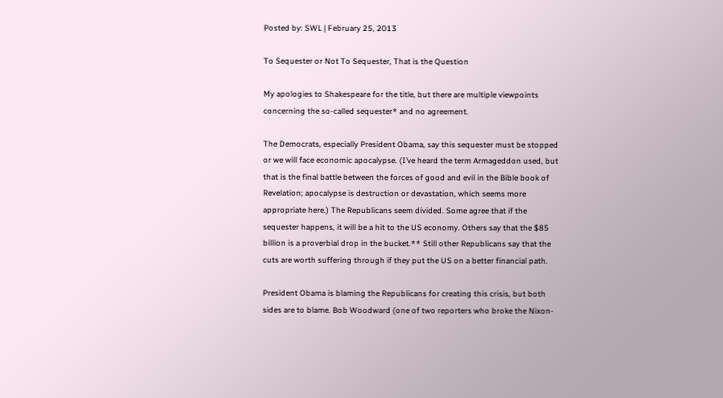Posted by: SWL | February 25, 2013

To Sequester or Not To Sequester, That is the Question

My apologies to Shakespeare for the title, but there are multiple viewpoints concerning the so-called sequester* and no agreement.

The Democrats, especially President Obama, say this sequester must be stopped or we will face economic apocalypse. (I’ve heard the term Armageddon used, but that is the final battle between the forces of good and evil in the Bible book of Revelation; apocalypse is destruction or devastation, which seems more appropriate here.) The Republicans seem divided. Some agree that if the sequester happens, it will be a hit to the US economy. Others say that the $85 billion is a proverbial drop in the bucket.** Still other Republicans say that the cuts are worth suffering through if they put the US on a better financial path.

President Obama is blaming the Republicans for creating this crisis, but both sides are to blame. Bob Woodward (one of two reporters who broke the Nixon-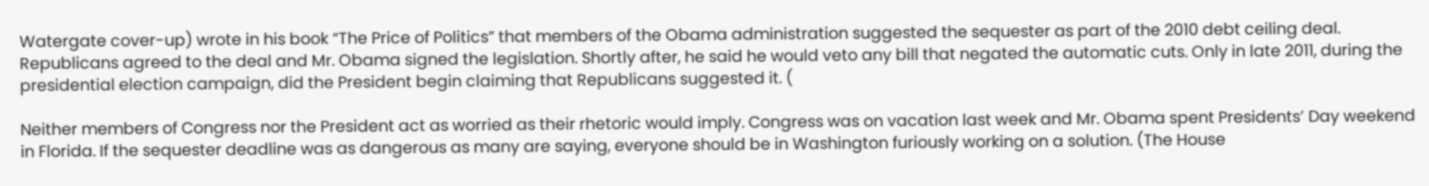Watergate cover-up) wrote in his book “The Price of Politics” that members of the Obama administration suggested the sequester as part of the 2010 debt ceiling deal. Republicans agreed to the deal and Mr. Obama signed the legislation. Shortly after, he said he would veto any bill that negated the automatic cuts. Only in late 2011, during the presidential election campaign, did the President begin claiming that Republicans suggested it. (

Neither members of Congress nor the President act as worried as their rhetoric would imply. Congress was on vacation last week and Mr. Obama spent Presidents’ Day weekend in Florida. If the sequester deadline was as dangerous as many are saying, everyone should be in Washington furiously working on a solution. (The House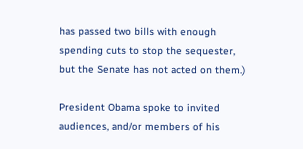has passed two bills with enough spending cuts to stop the sequester, but the Senate has not acted on them.)

President Obama spoke to invited audiences, and/or members of his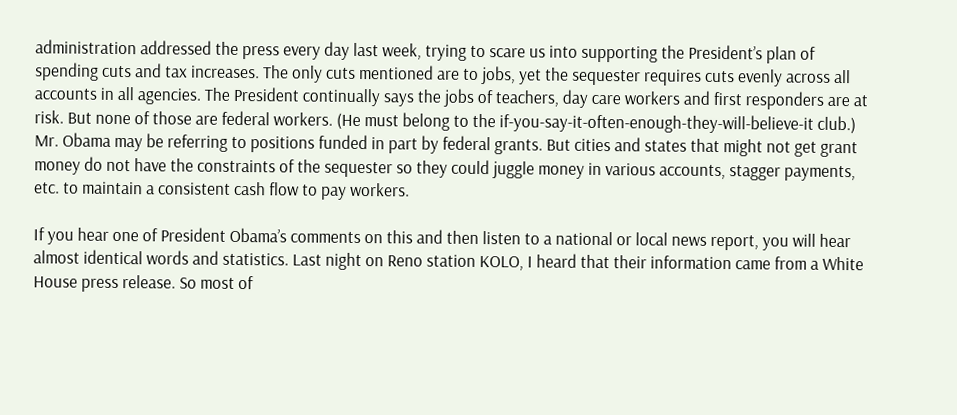administration addressed the press every day last week, trying to scare us into supporting the President’s plan of spending cuts and tax increases. The only cuts mentioned are to jobs, yet the sequester requires cuts evenly across all accounts in all agencies. The President continually says the jobs of teachers, day care workers and first responders are at risk. But none of those are federal workers. (He must belong to the if-you-say-it-often-enough-they-will-believe-it club.) Mr. Obama may be referring to positions funded in part by federal grants. But cities and states that might not get grant money do not have the constraints of the sequester so they could juggle money in various accounts, stagger payments, etc. to maintain a consistent cash flow to pay workers.

If you hear one of President Obama’s comments on this and then listen to a national or local news report, you will hear almost identical words and statistics. Last night on Reno station KOLO, I heard that their information came from a White House press release. So most of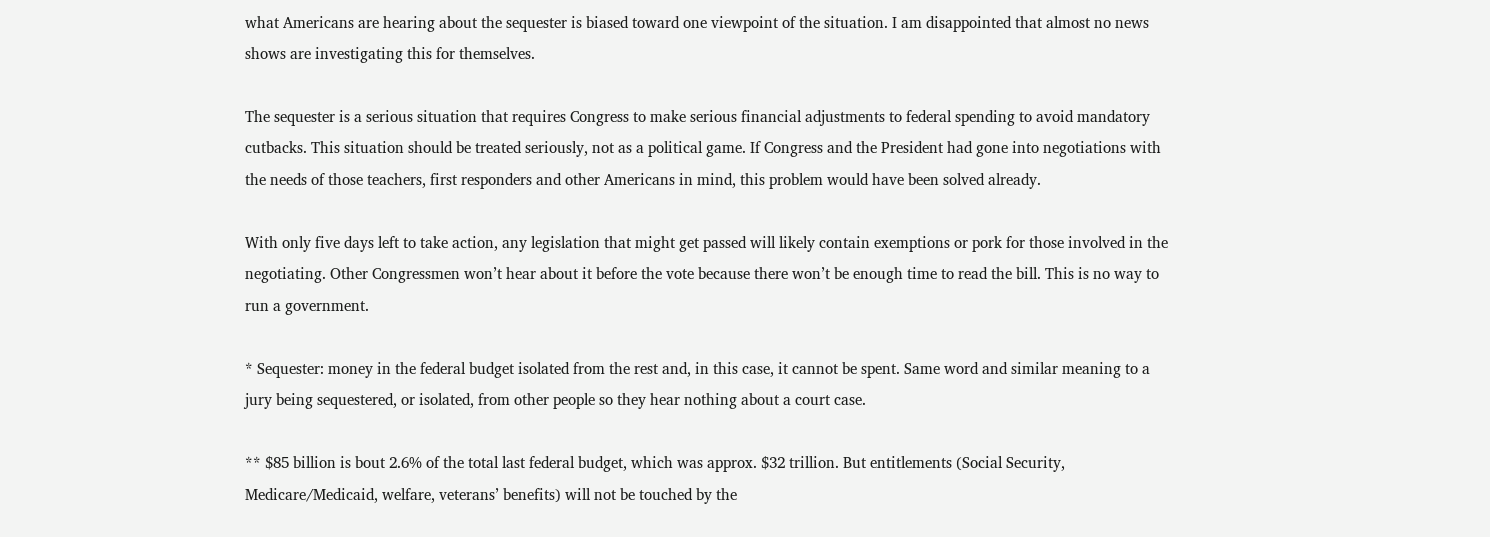what Americans are hearing about the sequester is biased toward one viewpoint of the situation. I am disappointed that almost no news shows are investigating this for themselves.

The sequester is a serious situation that requires Congress to make serious financial adjustments to federal spending to avoid mandatory cutbacks. This situation should be treated seriously, not as a political game. If Congress and the President had gone into negotiations with the needs of those teachers, first responders and other Americans in mind, this problem would have been solved already.

With only five days left to take action, any legislation that might get passed will likely contain exemptions or pork for those involved in the negotiating. Other Congressmen won’t hear about it before the vote because there won’t be enough time to read the bill. This is no way to run a government.

* Sequester: money in the federal budget isolated from the rest and, in this case, it cannot be spent. Same word and similar meaning to a jury being sequestered, or isolated, from other people so they hear nothing about a court case.

** $85 billion is bout 2.6% of the total last federal budget, which was approx. $32 trillion. But entitlements (Social Security, Medicare/Medicaid, welfare, veterans’ benefits) will not be touched by the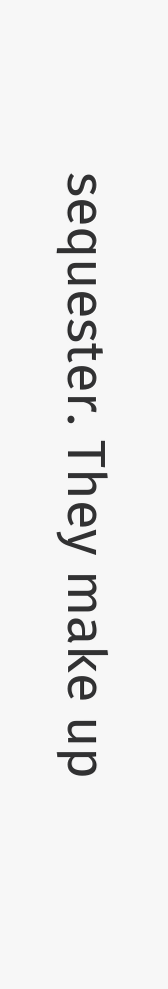sequester. They make up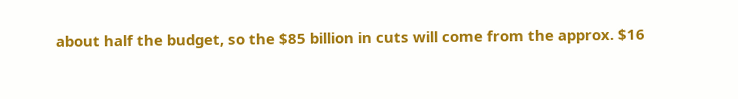about half the budget, so the $85 billion in cuts will come from the approx. $16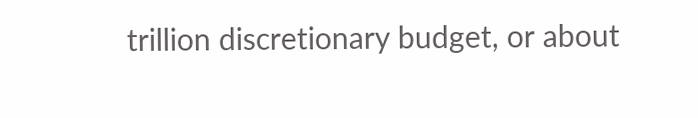trillion discretionary budget, or about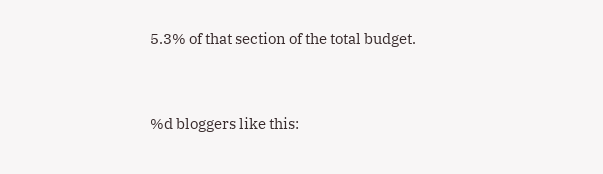5.3% of that section of the total budget.




%d bloggers like this: